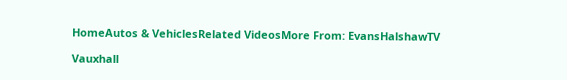HomeAutos & VehiclesRelated VideosMore From: EvansHalshawTV

Vauxhall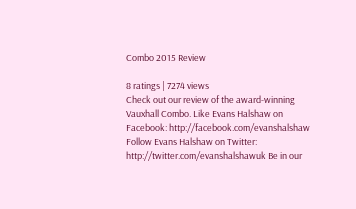Combo 2015 Review

8 ratings | 7274 views
Check out our review of the award-winning Vauxhall Combo. Like Evans Halshaw on Facebook: http://facebook.com/evanshalshaw Follow Evans Halshaw on Twitter: http://twitter.com/evanshalshawuk Be in our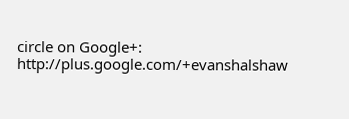circle on Google+: http://plus.google.com/+evanshalshaw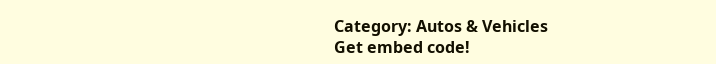Category: Autos & Vehicles
Get embed code!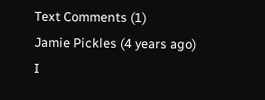Text Comments (1)
Jamie Pickles (4 years ago)
I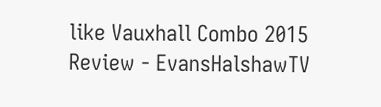like Vauxhall Combo 2015 Review - EvansHalshawTV